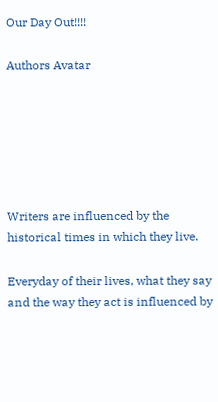Our Day Out!!!!

Authors Avatar






Writers are influenced by the historical times in which they live.

Everyday of their lives, what they say and the way they act is influenced by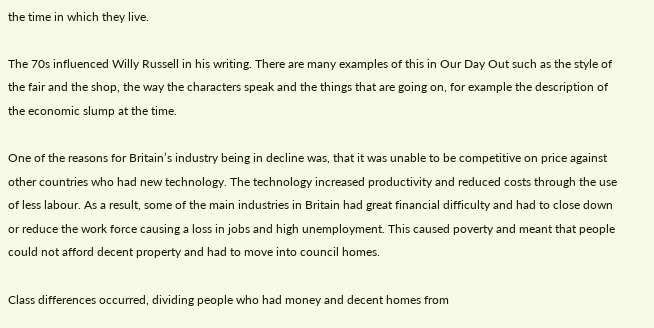the time in which they live.

The 70s influenced Willy Russell in his writing. There are many examples of this in Our Day Out such as the style of the fair and the shop, the way the characters speak and the things that are going on, for example the description of the economic slump at the time.

One of the reasons for Britain’s industry being in decline was, that it was unable to be competitive on price against other countries who had new technology. The technology increased productivity and reduced costs through the use of less labour. As a result, some of the main industries in Britain had great financial difficulty and had to close down or reduce the work force causing a loss in jobs and high unemployment. This caused poverty and meant that people could not afford decent property and had to move into council homes.

Class differences occurred, dividing people who had money and decent homes from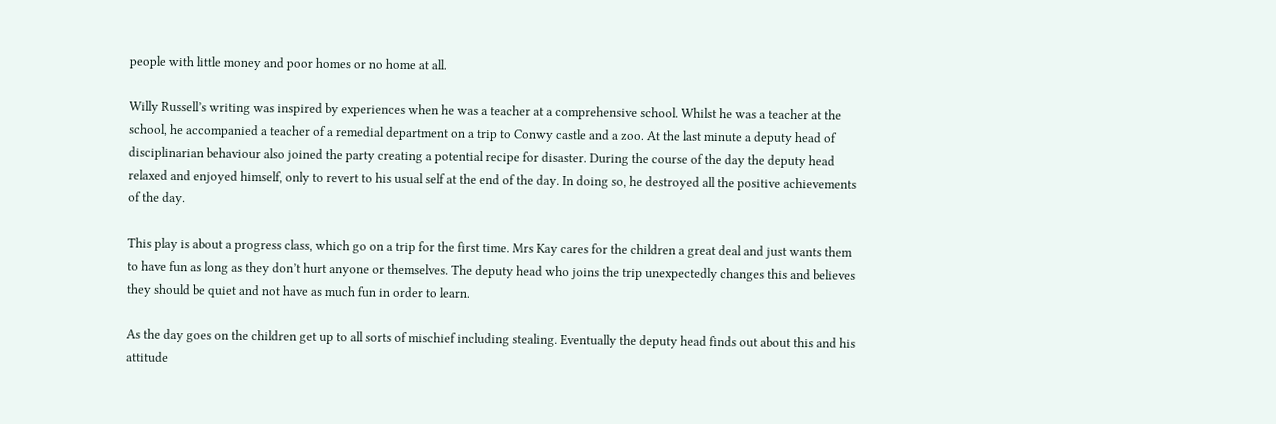people with little money and poor homes or no home at all.

Willy Russell’s writing was inspired by experiences when he was a teacher at a comprehensive school. Whilst he was a teacher at the school, he accompanied a teacher of a remedial department on a trip to Conwy castle and a zoo. At the last minute a deputy head of disciplinarian behaviour also joined the party creating a potential recipe for disaster. During the course of the day the deputy head relaxed and enjoyed himself, only to revert to his usual self at the end of the day. In doing so, he destroyed all the positive achievements of the day.

This play is about a progress class, which go on a trip for the first time. Mrs Kay cares for the children a great deal and just wants them to have fun as long as they don’t hurt anyone or themselves. The deputy head who joins the trip unexpectedly changes this and believes they should be quiet and not have as much fun in order to learn.

As the day goes on the children get up to all sorts of mischief including stealing. Eventually the deputy head finds out about this and his attitude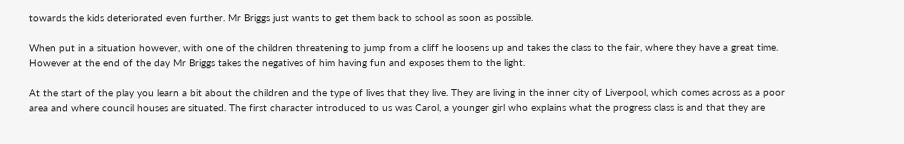towards the kids deteriorated even further. Mr Briggs just wants to get them back to school as soon as possible.

When put in a situation however, with one of the children threatening to jump from a cliff he loosens up and takes the class to the fair, where they have a great time. However at the end of the day Mr Briggs takes the negatives of him having fun and exposes them to the light.

At the start of the play you learn a bit about the children and the type of lives that they live. They are living in the inner city of Liverpool, which comes across as a poor area and where council houses are situated. The first character introduced to us was Carol, a younger girl who explains what the progress class is and that they are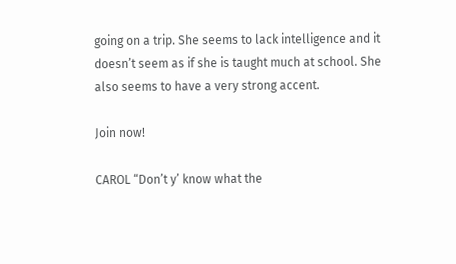going on a trip. She seems to lack intelligence and it doesn’t seem as if she is taught much at school. She also seems to have a very strong accent.

Join now!

CAROL “Don’t y’ know what the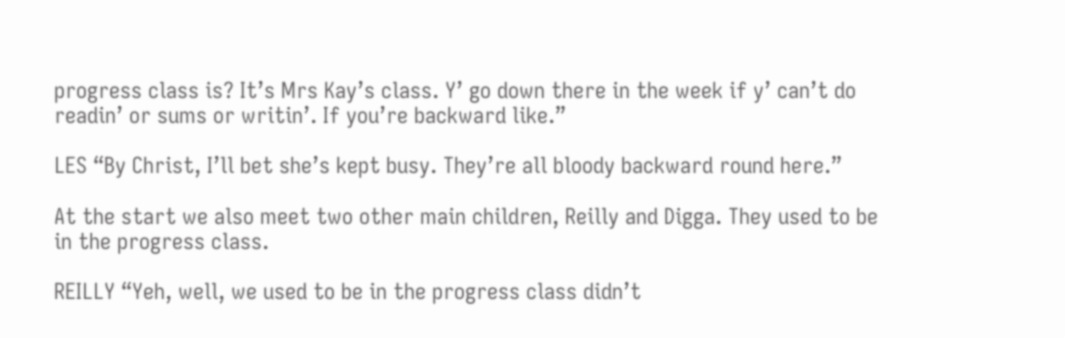progress class is? It’s Mrs Kay’s class. Y’ go down there in the week if y’ can’t do readin’ or sums or writin’. If you’re backward like.”

LES “By Christ, I’ll bet she’s kept busy. They’re all bloody backward round here.”

At the start we also meet two other main children, Reilly and Digga. They used to be in the progress class.

REILLY “Yeh, well, we used to be in the progress class didn’t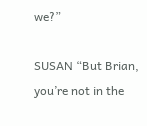we?”

SUSAN “But Brian, you’re not in the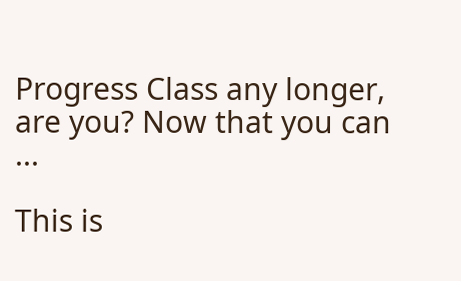Progress Class any longer, are you? Now that you can ...

This is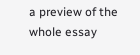a preview of the whole essay